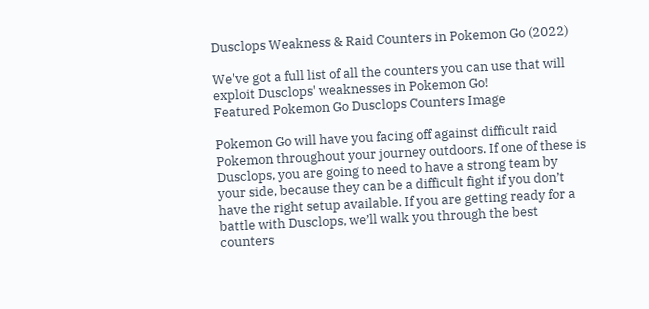Dusclops Weakness & Raid Counters in Pokemon Go (2022)

We've got a full list of all the counters you can use that will exploit Dusclops' weaknesses in Pokemon Go!
Featured Pokemon Go Dusclops Counters Image

Pokemon Go will have you facing off against difficult raid Pokemon throughout your journey outdoors. If one of these is Dusclops, you are going to need to have a strong team by your side, because they can be a difficult fight if you don’t have the right setup available. If you are getting ready for a battle with Dusclops, we’ll walk you through the best counters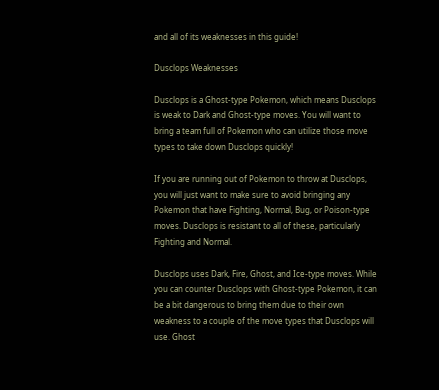and all of its weaknesses in this guide!

Dusclops Weaknesses

Dusclops is a Ghost-type Pokemon, which means Dusclops is weak to Dark and Ghost-type moves. You will want to bring a team full of Pokemon who can utilize those move types to take down Dusclops quickly!

If you are running out of Pokemon to throw at Dusclops, you will just want to make sure to avoid bringing any Pokemon that have Fighting, Normal, Bug, or Poison-type moves. Dusclops is resistant to all of these, particularly Fighting and Normal.

Dusclops uses Dark, Fire, Ghost, and Ice-type moves. While you can counter Dusclops with Ghost-type Pokemon, it can be a bit dangerous to bring them due to their own weakness to a couple of the move types that Dusclops will use. Ghost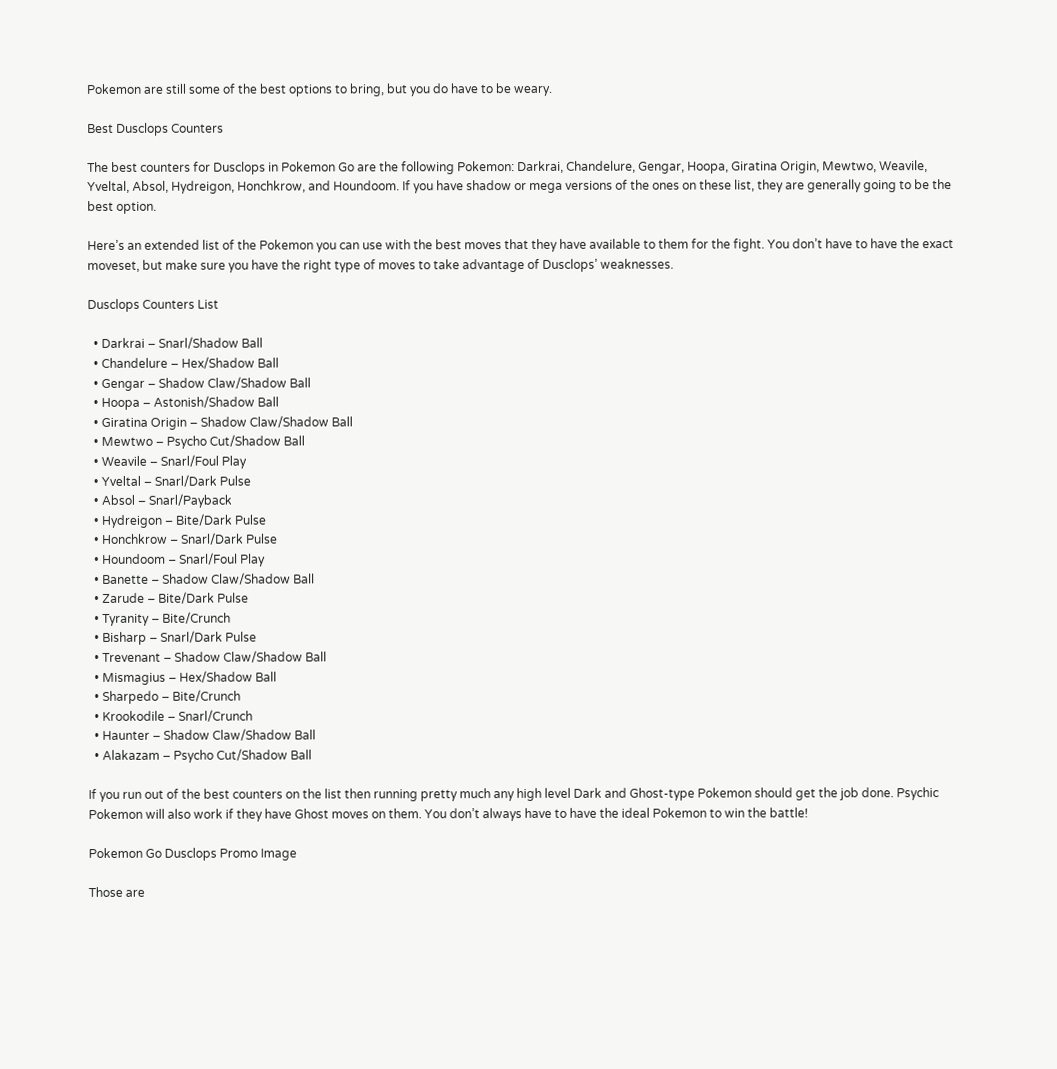Pokemon are still some of the best options to bring, but you do have to be weary.

Best Dusclops Counters

The best counters for Dusclops in Pokemon Go are the following Pokemon: Darkrai, Chandelure, Gengar, Hoopa, Giratina Origin, Mewtwo, Weavile, Yveltal, Absol, Hydreigon, Honchkrow, and Houndoom. If you have shadow or mega versions of the ones on these list, they are generally going to be the best option.

Here’s an extended list of the Pokemon you can use with the best moves that they have available to them for the fight. You don’t have to have the exact moveset, but make sure you have the right type of moves to take advantage of Dusclops’ weaknesses.

Dusclops Counters List

  • Darkrai – Snarl/Shadow Ball
  • Chandelure – Hex/Shadow Ball
  • Gengar – Shadow Claw/Shadow Ball
  • Hoopa – Astonish/Shadow Ball
  • Giratina Origin – Shadow Claw/Shadow Ball
  • Mewtwo – Psycho Cut/Shadow Ball
  • Weavile – Snarl/Foul Play
  • Yveltal – Snarl/Dark Pulse
  • Absol – Snarl/Payback
  • Hydreigon – Bite/Dark Pulse
  • Honchkrow – Snarl/Dark Pulse
  • Houndoom – Snarl/Foul Play
  • Banette – Shadow Claw/Shadow Ball
  • Zarude – Bite/Dark Pulse
  • Tyranity – Bite/Crunch
  • Bisharp – Snarl/Dark Pulse
  • Trevenant – Shadow Claw/Shadow Ball
  • Mismagius – Hex/Shadow Ball
  • Sharpedo – Bite/Crunch
  • Krookodile – Snarl/Crunch
  • Haunter – Shadow Claw/Shadow Ball
  • Alakazam – Psycho Cut/Shadow Ball

If you run out of the best counters on the list then running pretty much any high level Dark and Ghost-type Pokemon should get the job done. Psychic Pokemon will also work if they have Ghost moves on them. You don’t always have to have the ideal Pokemon to win the battle!

Pokemon Go Dusclops Promo Image

Those are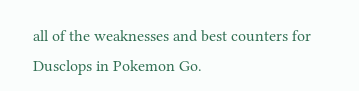all of the weaknesses and best counters for Dusclops in Pokemon Go.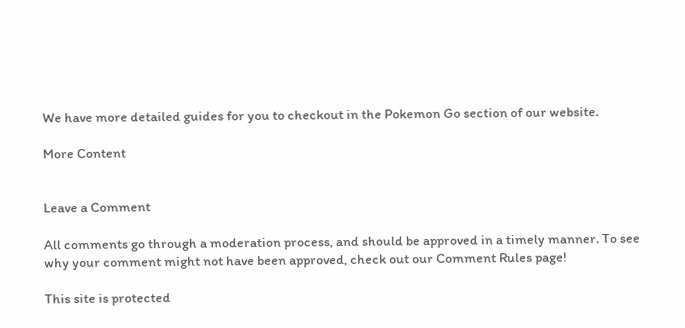We have more detailed guides for you to checkout in the Pokemon Go section of our website.

More Content


Leave a Comment

All comments go through a moderation process, and should be approved in a timely manner. To see why your comment might not have been approved, check out our Comment Rules page!

This site is protected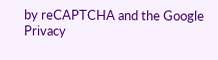by reCAPTCHA and the Google Privacy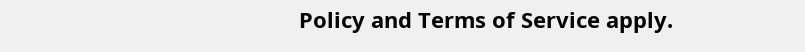Policy and Terms of Service apply.